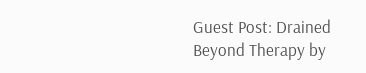Guest Post: Drained Beyond Therapy by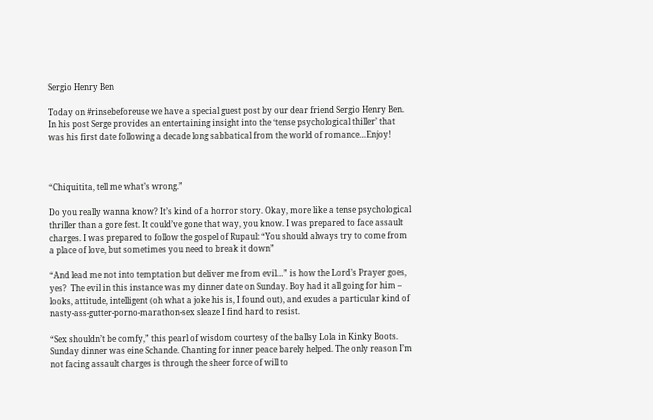Sergio Henry Ben

Today on #rinsebeforeuse we have a special guest post by our dear friend Sergio Henry Ben. In his post Serge provides an entertaining insight into the ‘tense psychological thiller’ that was his first date following a decade long sabbatical from the world of romance…Enjoy!



“Chiquitita, tell me what’s wrong.”

Do you really wanna know? It’s kind of a horror story. Okay, more like a tense psychological thriller than a gore fest. It could’ve gone that way, you know. I was prepared to face assault charges. I was prepared to follow the gospel of Rupaul: “You should always try to come from a place of love, but sometimes you need to break it down”

“And lead me not into temptation but deliver me from evil…” is how the Lord’s Prayer goes, yes?  The evil in this instance was my dinner date on Sunday. Boy had it all going for him – looks, attitude, intelligent (oh what a joke his is, I found out), and exudes a particular kind of nasty-ass-gutter-porno-marathon-sex sleaze I find hard to resist.

“Sex shouldn’t be comfy,” this pearl of wisdom courtesy of the ballsy Lola in Kinky Boots. Sunday dinner was eine Schande. Chanting for inner peace barely helped. The only reason I’m not facing assault charges is through the sheer force of will to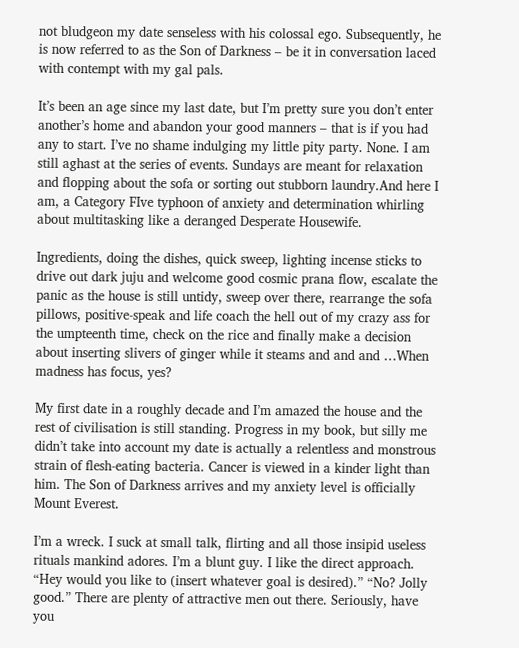not bludgeon my date senseless with his colossal ego. Subsequently, he is now referred to as the Son of Darkness – be it in conversation laced with contempt with my gal pals.

It’s been an age since my last date, but I’m pretty sure you don’t enter another’s home and abandon your good manners – that is if you had any to start. I’ve no shame indulging my little pity party. None. I am still aghast at the series of events. Sundays are meant for relaxation and flopping about the sofa or sorting out stubborn laundry.And here I am, a Category FIve typhoon of anxiety and determination whirling about multitasking like a deranged Desperate Housewife.

Ingredients, doing the dishes, quick sweep, lighting incense sticks to drive out dark juju and welcome good cosmic prana flow, escalate the panic as the house is still untidy, sweep over there, rearrange the sofa pillows, positive-speak and life coach the hell out of my crazy ass for the umpteenth time, check on the rice and finally make a decision about inserting slivers of ginger while it steams and and and …When madness has focus, yes?

My first date in a roughly decade and I’m amazed the house and the rest of civilisation is still standing. Progress in my book, but silly me didn’t take into account my date is actually a relentless and monstrous strain of flesh-eating bacteria. Cancer is viewed in a kinder light than him. The Son of Darkness arrives and my anxiety level is officially Mount Everest.

I’m a wreck. I suck at small talk, flirting and all those insipid useless rituals mankind adores. I’m a blunt guy. I like the direct approach. “Hey would you like to (insert whatever goal is desired).” “No? Jolly good.” There are plenty of attractive men out there. Seriously, have you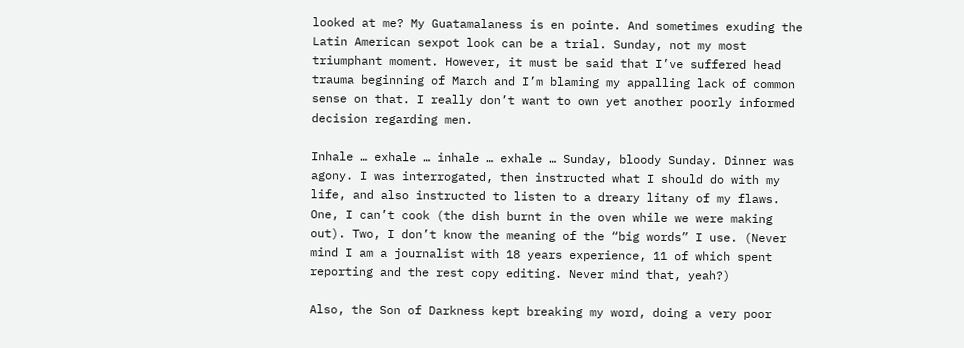looked at me? My Guatamalaness is en pointe. And sometimes exuding the Latin American sexpot look can be a trial. Sunday, not my most triumphant moment. However, it must be said that I’ve suffered head trauma beginning of March and I’m blaming my appalling lack of common sense on that. I really don’t want to own yet another poorly informed decision regarding men.

Inhale … exhale … inhale … exhale … Sunday, bloody Sunday. Dinner was agony. I was interrogated, then instructed what I should do with my life, and also instructed to listen to a dreary litany of my flaws. One, I can’t cook (the dish burnt in the oven while we were making out). Two, I don’t know the meaning of the “big words” I use. (Never mind I am a journalist with 18 years experience, 11 of which spent reporting and the rest copy editing. Never mind that, yeah?)

Also, the Son of Darkness kept breaking my word, doing a very poor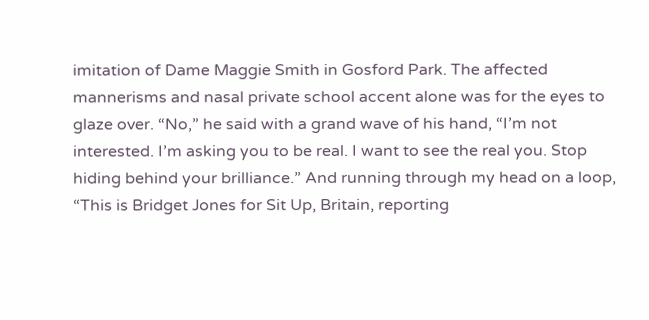imitation of Dame Maggie Smith in Gosford Park. The affected mannerisms and nasal private school accent alone was for the eyes to glaze over. “No,” he said with a grand wave of his hand, “I’m not interested. I’m asking you to be real. I want to see the real you. Stop hiding behind your brilliance.” And running through my head on a loop, “This is Bridget Jones for Sit Up, Britain, reporting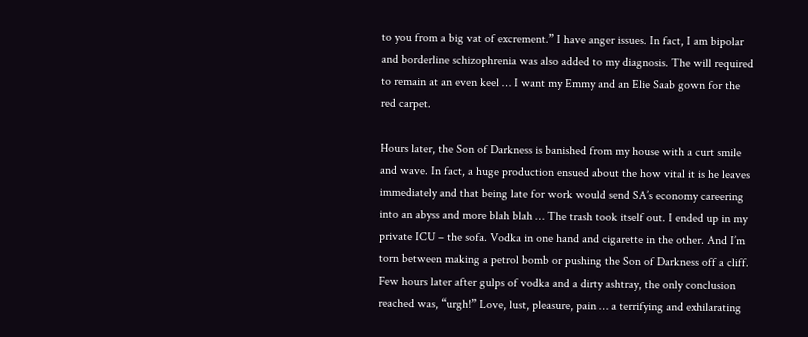to you from a big vat of excrement.” I have anger issues. In fact, I am bipolar and borderline schizophrenia was also added to my diagnosis. The will required to remain at an even keel … I want my Emmy and an Elie Saab gown for the red carpet.

Hours later, the Son of Darkness is banished from my house with a curt smile and wave. In fact, a huge production ensued about the how vital it is he leaves immediately and that being late for work would send SA’s economy careering into an abyss and more blah blah … The trash took itself out. I ended up in my private ICU – the sofa. Vodka in one hand and cigarette in the other. And I’m torn between making a petrol bomb or pushing the Son of Darkness off a cliff. Few hours later after gulps of vodka and a dirty ashtray, the only conclusion reached was, “urgh!” Love, lust, pleasure, pain … a terrifying and exhilarating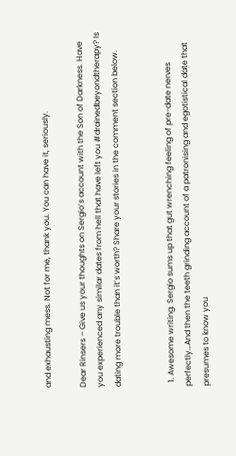and exhausting mess. Not for me, thank you. You can have it, seriously.

Dear Rinsers – Give us your thoughts on Sergio’s account with the Son of Darkness. Have you experienced any similar dates from hell that have left you #drainedbeyondtherapy? Is dating more trouble than it’s worth? Share your stories in the comment section below.


  1. Awesome writing. Sergio sums up that gut wrenching feeling of pre-date nerves perfectly…And then the teeth grinding account of a patronising and egotistical date that presumes to know you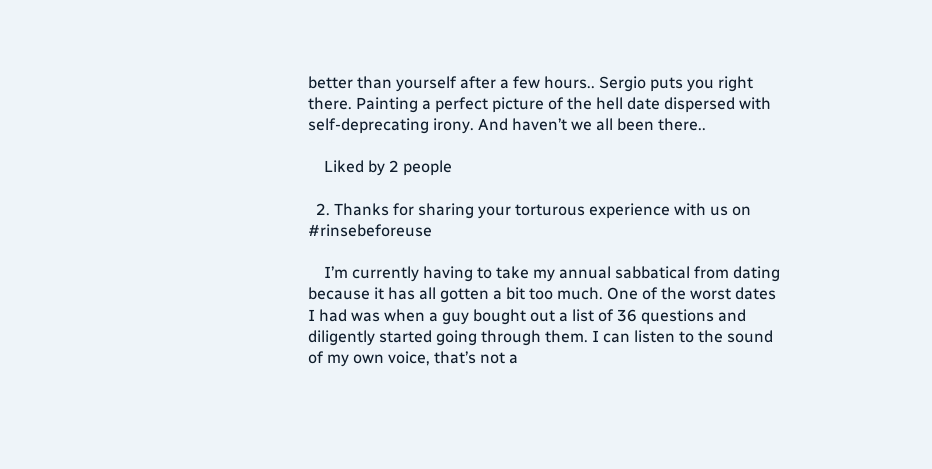better than yourself after a few hours.. Sergio puts you right there. Painting a perfect picture of the hell date dispersed with self-deprecating irony. And haven’t we all been there..

    Liked by 2 people

  2. Thanks for sharing your torturous experience with us on #rinsebeforeuse

    I’m currently having to take my annual sabbatical from dating because it has all gotten a bit too much. One of the worst dates I had was when a guy bought out a list of 36 questions and diligently started going through them. I can listen to the sound of my own voice, that’s not a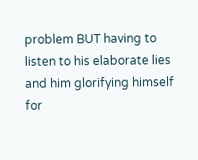problem BUT having to listen to his elaborate lies and him glorifying himself for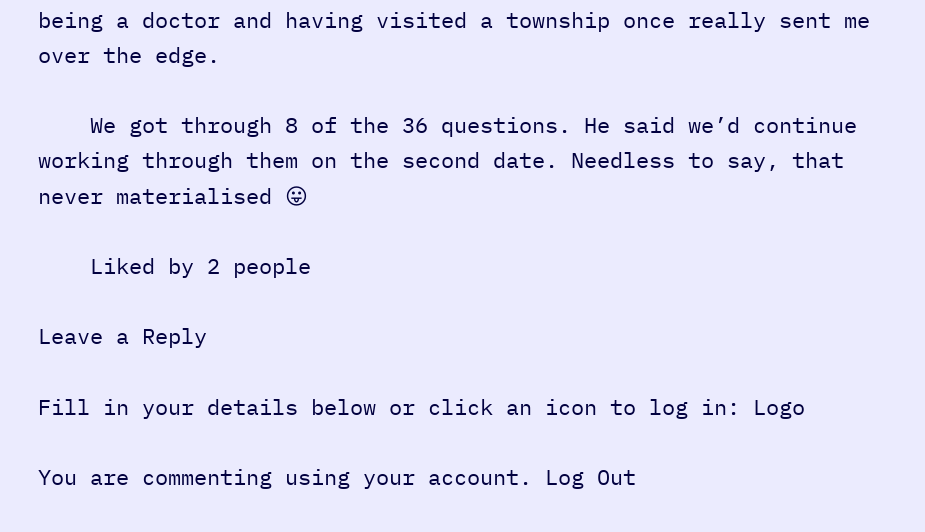being a doctor and having visited a township once really sent me over the edge.

    We got through 8 of the 36 questions. He said we’d continue working through them on the second date. Needless to say, that never materialised 😛

    Liked by 2 people

Leave a Reply

Fill in your details below or click an icon to log in: Logo

You are commenting using your account. Log Out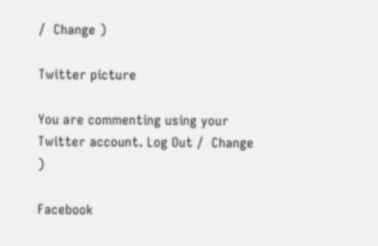/  Change )

Twitter picture

You are commenting using your Twitter account. Log Out /  Change )

Facebook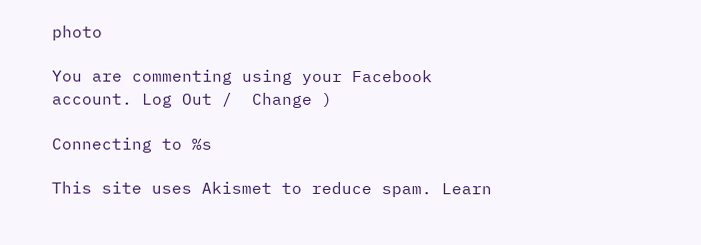photo

You are commenting using your Facebook account. Log Out /  Change )

Connecting to %s

This site uses Akismet to reduce spam. Learn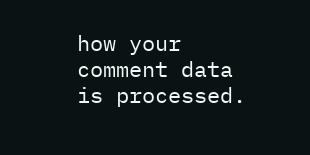how your comment data is processed.